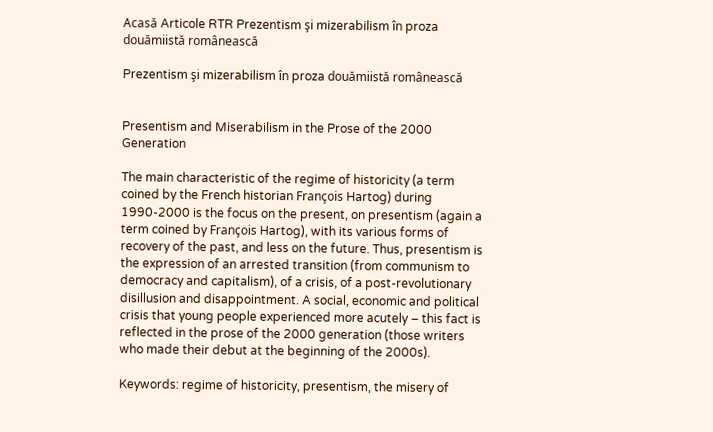Acasă Articole RTR Prezentism şi mizerabilism în proza douămiistă românească

Prezentism şi mizerabilism în proza douămiistă românească


Presentism and Miserabilism in the Prose of the 2000 Generation

The main characteristic of the regime of historicity (a term coined by the French historian François Hartog) during 1990-2000 is the focus on the present, on presentism (again a term coined by François Hartog), with its various forms of recovery of the past, and less on the future. Thus, presentism is the expression of an arrested transition (from communism to democracy and capitalism), of a crisis, of a post-revolutionary disillusion and disappointment. A social, economic and political crisis that young people experienced more acutely – this fact is reflected in the prose of the 2000 generation (those writers who made their debut at the beginning of the 2000s).

Keywords: regime of historicity, presentism, the misery of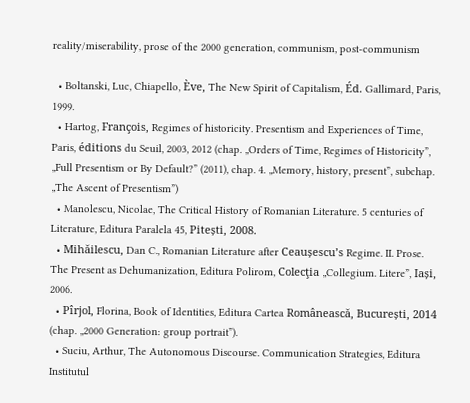reality/miserability, prose of the 2000 generation, communism, post-communism

  • Boltanski, Luc, Chiapello, Ève, The New Spirit of Capitalism, Éd. Gallimard, Paris, 1999.
  • Hartog, François, Regimes of historicity. Presentism and Experiences of Time, Paris, éditions du Seuil, 2003, 2012 (chap. „Orders of Time, Regimes of Historicity”, „Full Presentism or By Default?” (2011), chap. 4. „Memory, history, present”, subchap. „The Ascent of Presentism”)
  • Manolescu, Nicolae, The Critical History of Romanian Literature. 5 centuries of Literature, Editura Paralela 45, Pitești, 2008.
  • Mihăilescu, Dan C., Romanian Literature after Ceaușescu’s Regime. II. Prose. The Present as Dehumanization, Editura Polirom, Colecţia „Collegium. Litere”, Iași, 2006.
  • Pîrjol, Florina, Book of Identities, Editura Cartea Românească, București, 2014 (chap. „2000 Generation: group portrait”).
  • Suciu, Arthur, The Autonomous Discourse. Communication Strategies, Editura Institutul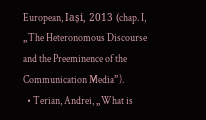European, Iași, 2013 (chap. I, „The Heteronomous Discourse and the Preeminence of the Communication Media”).
  • Terian, Andrei, „What is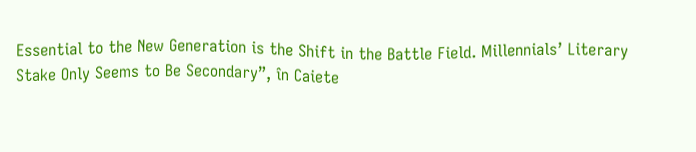Essential to the New Generation is the Shift in the Battle Field. Millennials’ Literary Stake Only Seems to Be Secondary”, în Caiete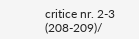critice nr. 2-3 (208-209)/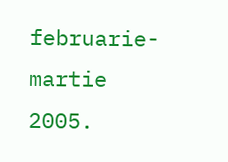februarie-martie 2005.